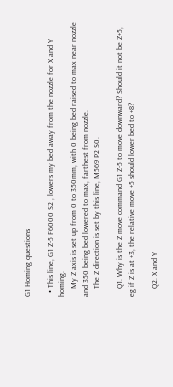G1 Homing questions

  • This line, G1 Z-5 F6000 S2 , lowers my bed away from the nozzle for X and Y homing.
    My Z axis is set up from 0 to 350mm, with 0 being bed raised to max near nozzle and 350 being bed lowered to max, farthest from nozzle.
    The Z direction is set by this line, M569 P2 S0.

    Q1. Why is the Z move command G1 Z-5 to move downward? Should it not be Z+5, eg if Z is at +3, the relative move +5 should lower bed to +8?

    Q2. X and Y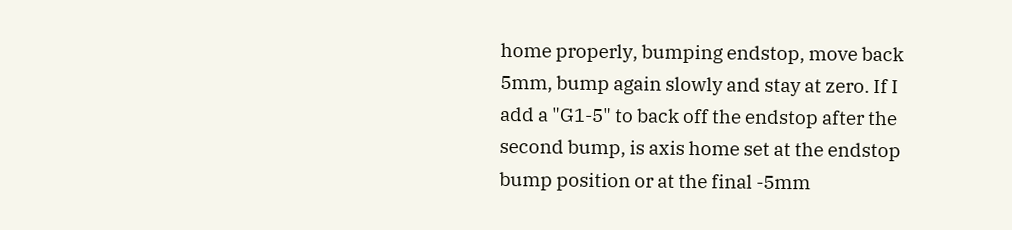home properly, bumping endstop, move back 5mm, bump again slowly and stay at zero. If I add a "G1-5" to back off the endstop after the second bump, is axis home set at the endstop bump position or at the final -5mm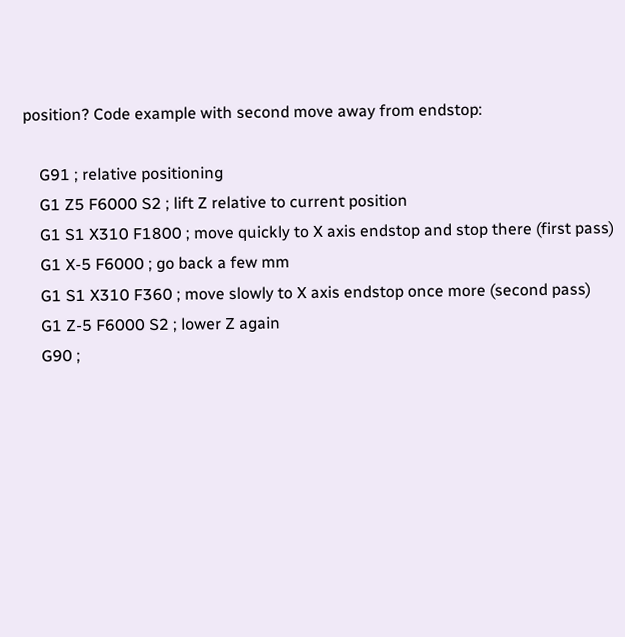position? Code example with second move away from endstop:

    G91 ; relative positioning
    G1 Z5 F6000 S2 ; lift Z relative to current position
    G1 S1 X310 F1800 ; move quickly to X axis endstop and stop there (first pass)
    G1 X-5 F6000 ; go back a few mm
    G1 S1 X310 F360 ; move slowly to X axis endstop once more (second pass)
    G1 Z-5 F6000 S2 ; lower Z again
    G90 ;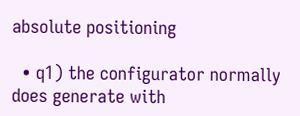absolute positioning

  • q1) the configurator normally does generate with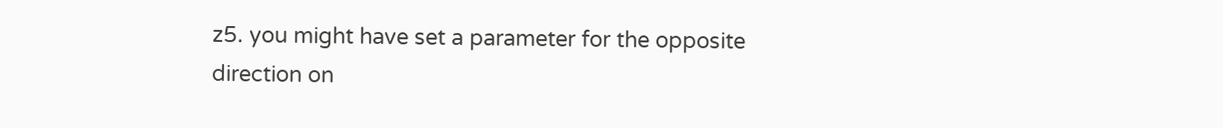z5. you might have set a parameter for the opposite direction on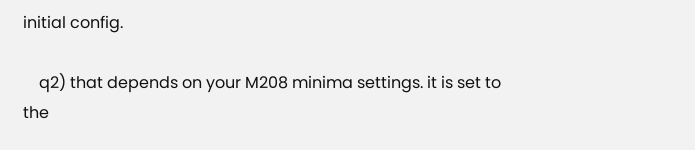initial config.

    q2) that depends on your M208 minima settings. it is set to the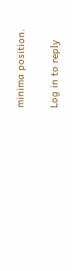minima position.

Log in to reply